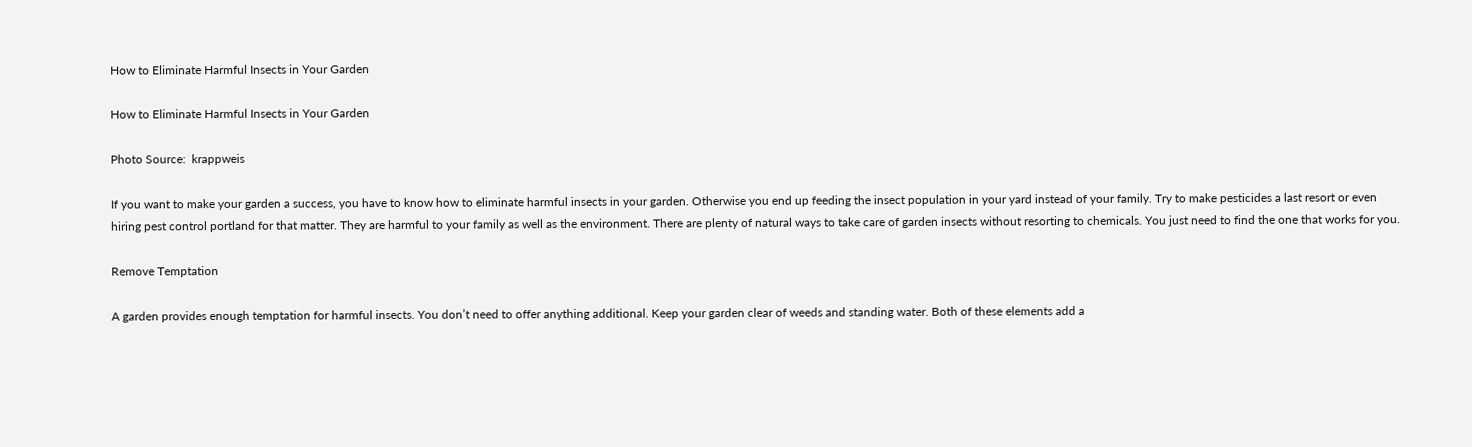How to Eliminate Harmful Insects in Your Garden

How to Eliminate Harmful Insects in Your Garden

Photo Source:  krappweis

If you want to make your garden a success, you have to know how to eliminate harmful insects in your garden. Otherwise you end up feeding the insect population in your yard instead of your family. Try to make pesticides a last resort or even hiring pest control portland for that matter. They are harmful to your family as well as the environment. There are plenty of natural ways to take care of garden insects without resorting to chemicals. You just need to find the one that works for you.

Remove Temptation

A garden provides enough temptation for harmful insects. You don’t need to offer anything additional. Keep your garden clear of weeds and standing water. Both of these elements add a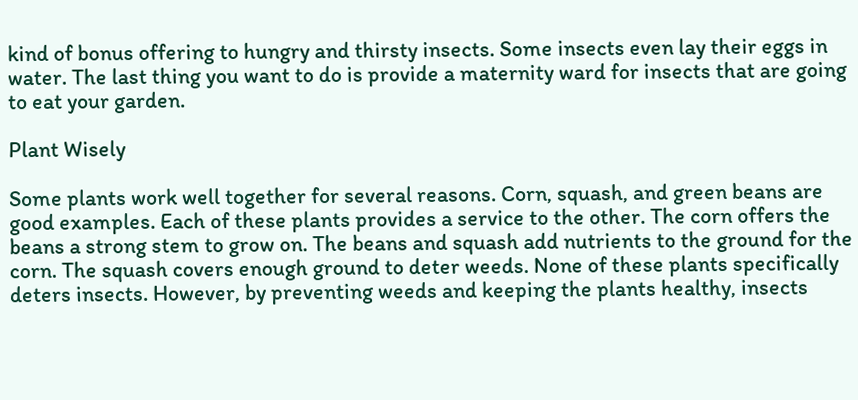kind of bonus offering to hungry and thirsty insects. Some insects even lay their eggs in water. The last thing you want to do is provide a maternity ward for insects that are going to eat your garden.

Plant Wisely

Some plants work well together for several reasons. Corn, squash, and green beans are good examples. Each of these plants provides a service to the other. The corn offers the beans a strong stem to grow on. The beans and squash add nutrients to the ground for the corn. The squash covers enough ground to deter weeds. None of these plants specifically deters insects. However, by preventing weeds and keeping the plants healthy, insects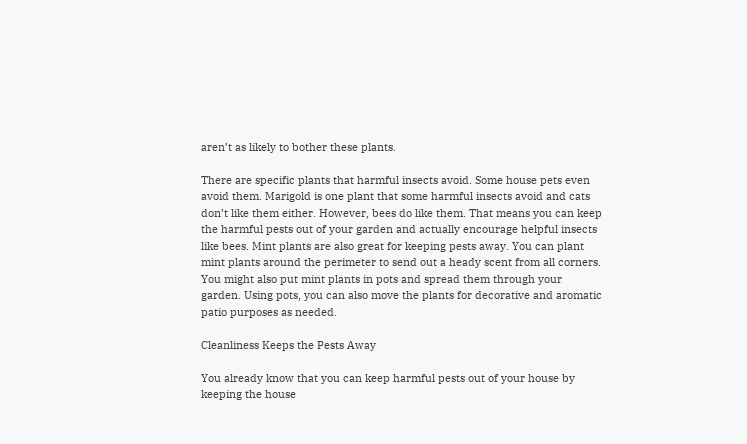aren’t as likely to bother these plants.

There are specific plants that harmful insects avoid. Some house pets even avoid them. Marigold is one plant that some harmful insects avoid and cats don’t like them either. However, bees do like them. That means you can keep the harmful pests out of your garden and actually encourage helpful insects like bees. Mint plants are also great for keeping pests away. You can plant mint plants around the perimeter to send out a heady scent from all corners. You might also put mint plants in pots and spread them through your garden. Using pots, you can also move the plants for decorative and aromatic patio purposes as needed.

Cleanliness Keeps the Pests Away

You already know that you can keep harmful pests out of your house by keeping the house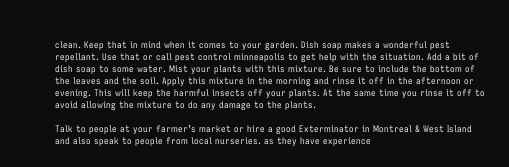clean. Keep that in mind when it comes to your garden. Dish soap makes a wonderful pest repellant. Use that or call pest control minneapolis to get help with the situation. Add a bit of dish soap to some water. Mist your plants with this mixture. Be sure to include the bottom of the leaves and the soil. Apply this mixture in the morning and rinse it off in the afternoon or evening. This will keep the harmful insects off your plants. At the same time you rinse it off to avoid allowing the mixture to do any damage to the plants.

Talk to people at your farmer’s market or hire a good Exterminator in Montreal & West Island and also speak to people from local nurseries. as they have experience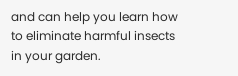and can help you learn how to eliminate harmful insects in your garden.